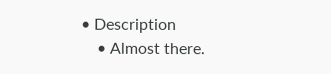• Description
    • Almost there.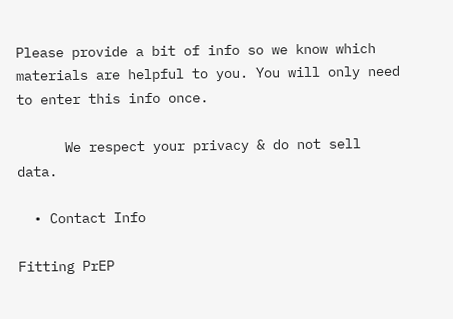Please provide a bit of info so we know which materials are helpful to you. You will only need to enter this info once.

      We respect your privacy & do not sell data.

  • Contact Info

Fitting PrEP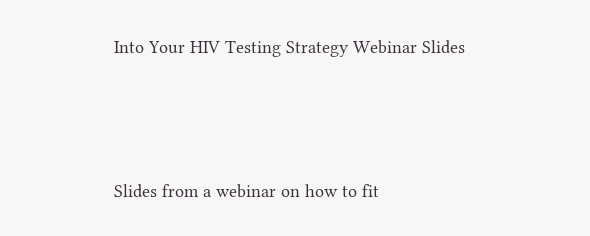Into Your HIV Testing Strategy Webinar Slides



Slides from a webinar on how to fit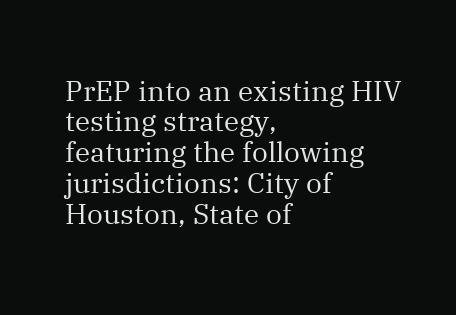PrEP into an existing HIV testing strategy, featuring the following jurisdictions: City of Houston, State of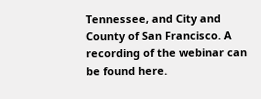Tennessee, and City and County of San Francisco. A recording of the webinar can be found here.